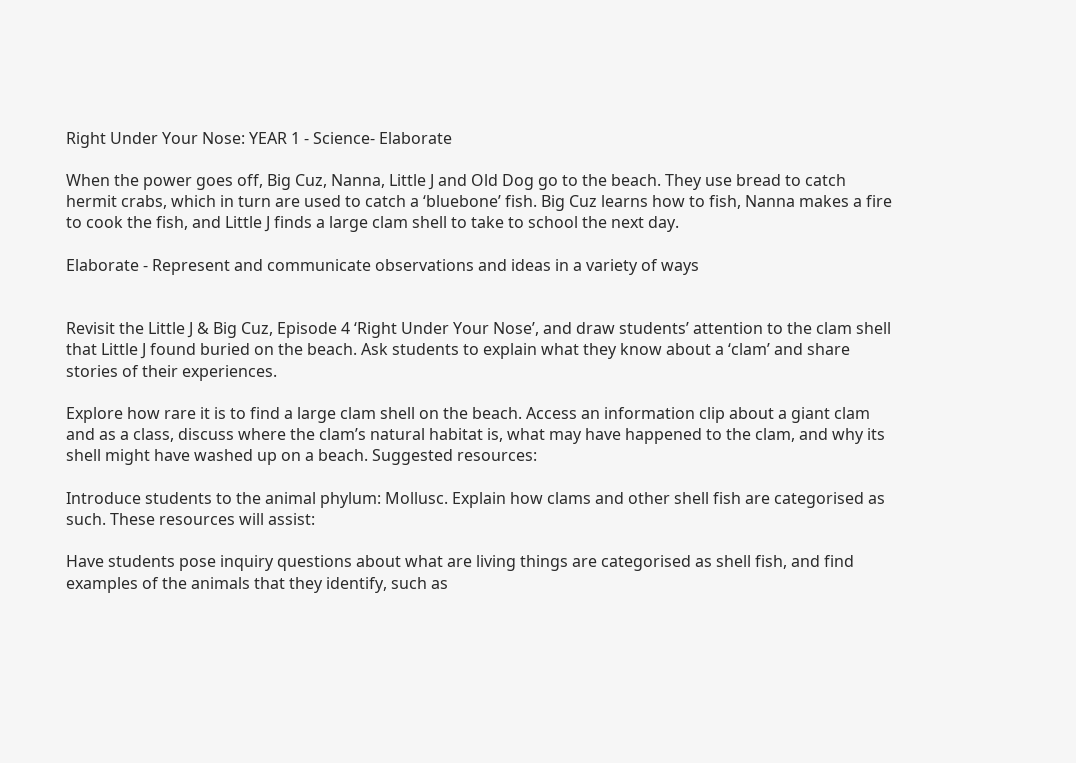Right Under Your Nose: YEAR 1 - Science- Elaborate

When the power goes off, Big Cuz, Nanna, Little J and Old Dog go to the beach. They use bread to catch hermit crabs, which in turn are used to catch a ‘bluebone’ fish. Big Cuz learns how to fish, Nanna makes a fire to cook the fish, and Little J finds a large clam shell to take to school the next day.

Elaborate - Represent and communicate observations and ideas in a variety of ways


Revisit the Little J & Big Cuz, Episode 4 ‘Right Under Your Nose’, and draw students’ attention to the clam shell that Little J found buried on the beach. Ask students to explain what they know about a ‘clam’ and share stories of their experiences.

Explore how rare it is to find a large clam shell on the beach. Access an information clip about a giant clam and as a class, discuss where the clam’s natural habitat is, what may have happened to the clam, and why its shell might have washed up on a beach. Suggested resources:

Introduce students to the animal phylum: Mollusc. Explain how clams and other shell fish are categorised as such. These resources will assist:

Have students pose inquiry questions about what are living things are categorised as shell fish, and find examples of the animals that they identify, such as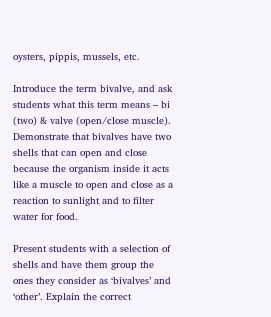oysters, pippis, mussels, etc.

Introduce the term bivalve, and ask students what this term means – bi (two) & valve (open/close muscle). Demonstrate that bivalves have two shells that can open and close because the organism inside it acts like a muscle to open and close as a reaction to sunlight and to filter water for food.

Present students with a selection of shells and have them group the ones they consider as ‘bivalves’ and ‘other’. Explain the correct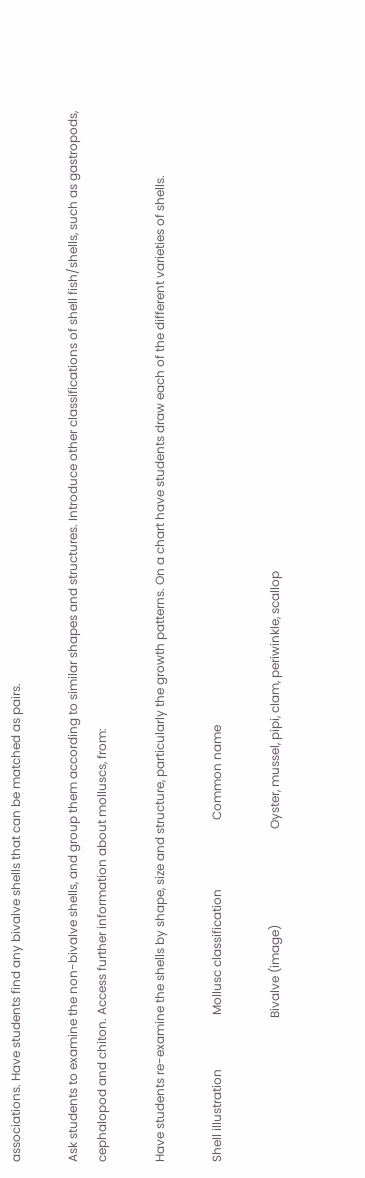associations. Have students find any bivalve shells that can be matched as pairs.

Ask students to examine the non-bivalve shells, and group them according to similar shapes and structures. Introduce other classifications of shell fish/shells, such as gastropods, cephalopod and chiton. Access further information about molluscs, from:

Have students re-examine the shells by shape, size and structure, particularly the growth patterns. On a chart have students draw each of the different varieties of shells.

Shell illustration                  Mollusc classification                       Common name

                                                Bivalve (image)                                Oyster, mussel, pipi, clam, periwinkle, scallop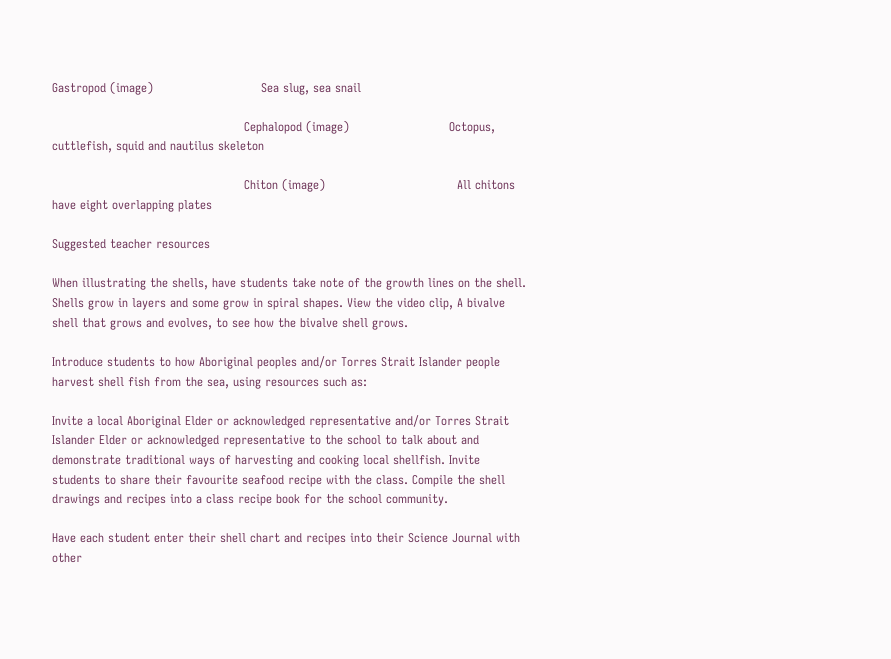Gastropod (image)                           Sea slug, sea snail

                                                Cephalopod (image)                         Octopus, cuttlefish, squid and nautilus skeleton

                                                Chiton (image)                                 All chitons have eight overlapping plates

Suggested teacher resources

When illustrating the shells, have students take note of the growth lines on the shell. Shells grow in layers and some grow in spiral shapes. View the video clip, A bivalve shell that grows and evolves, to see how the bivalve shell grows.

Introduce students to how Aboriginal peoples and/or Torres Strait Islander people harvest shell fish from the sea, using resources such as:

Invite a local Aboriginal Elder or acknowledged representative and/or Torres Strait Islander Elder or acknowledged representative to the school to talk about and demonstrate traditional ways of harvesting and cooking local shellfish. Invite students to share their favourite seafood recipe with the class. Compile the shell drawings and recipes into a class recipe book for the school community.

Have each student enter their shell chart and recipes into their Science Journal with other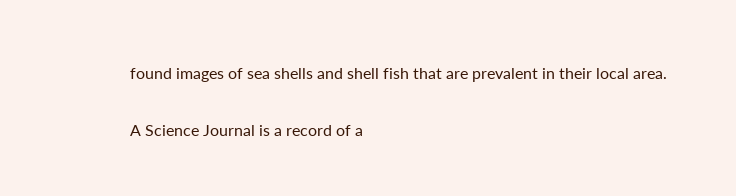found images of sea shells and shell fish that are prevalent in their local area.

A Science Journal is a record of a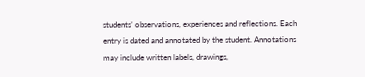students’ observations, experiences and reflections. Each entry is dated and annotated by the student. Annotations may include written labels, drawings,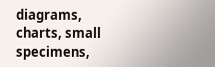diagrams, charts, small specimens,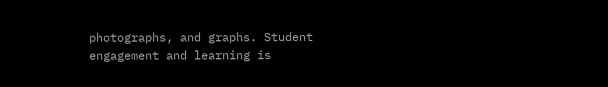photographs, and graphs. Student engagement and learning is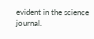evident in the science journal.